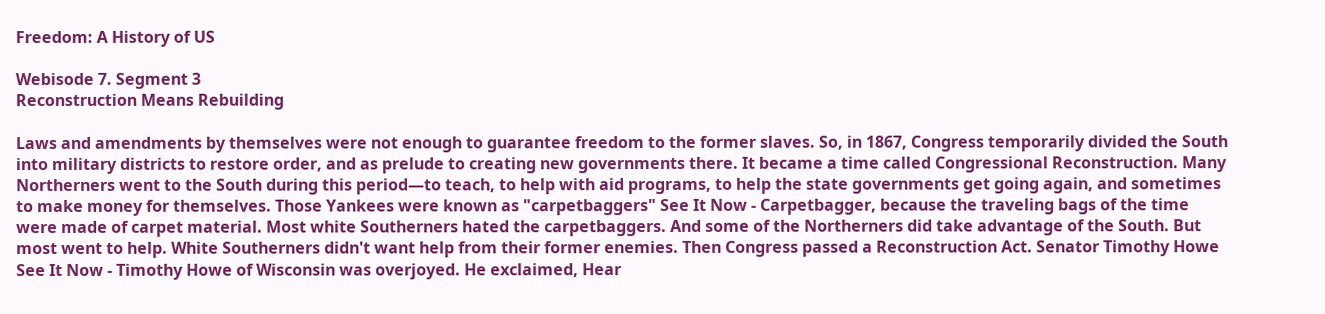Freedom: A History of US

Webisode 7. Segment 3
Reconstruction Means Rebuilding

Laws and amendments by themselves were not enough to guarantee freedom to the former slaves. So, in 1867, Congress temporarily divided the South into military districts to restore order, and as prelude to creating new governments there. It became a time called Congressional Reconstruction. Many Northerners went to the South during this period—to teach, to help with aid programs, to help the state governments get going again, and sometimes to make money for themselves. Those Yankees were known as "carpetbaggers" See It Now - Carpetbagger, because the traveling bags of the time were made of carpet material. Most white Southerners hated the carpetbaggers. And some of the Northerners did take advantage of the South. But most went to help. White Southerners didn't want help from their former enemies. Then Congress passed a Reconstruction Act. Senator Timothy Howe See It Now - Timothy Howe of Wisconsin was overjoyed. He exclaimed, Hear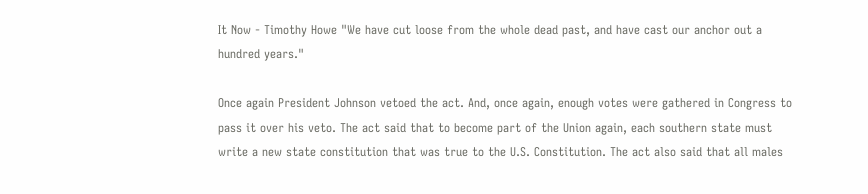It Now - Timothy Howe "We have cut loose from the whole dead past, and have cast our anchor out a hundred years."

Once again President Johnson vetoed the act. And, once again, enough votes were gathered in Congress to pass it over his veto. The act said that to become part of the Union again, each southern state must write a new state constitution that was true to the U.S. Constitution. The act also said that all males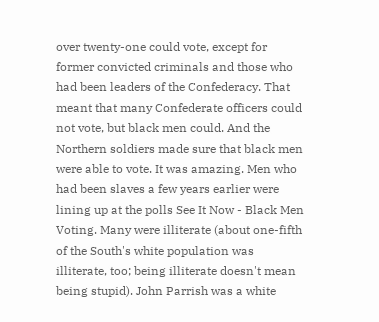over twenty-one could vote, except for former convicted criminals and those who had been leaders of the Confederacy. That meant that many Confederate officers could not vote, but black men could. And the Northern soldiers made sure that black men were able to vote. It was amazing. Men who had been slaves a few years earlier were lining up at the polls See It Now - Black Men Voting. Many were illiterate (about one-fifth of the South's white population was illiterate, too; being illiterate doesn't mean being stupid). John Parrish was a white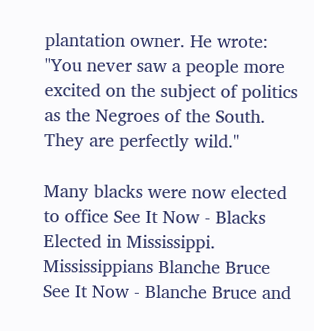plantation owner. He wrote: "You never saw a people more excited on the subject of politics as the Negroes of the South. They are perfectly wild."

Many blacks were now elected to office See It Now - Blacks Elected in Mississippi. Mississippians Blanche Bruce See It Now - Blanche Bruce and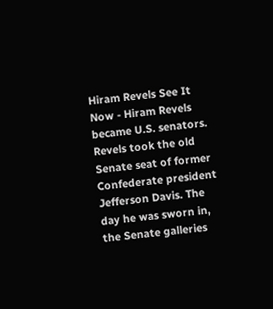Hiram Revels See It Now - Hiram Revels became U.S. senators. Revels took the old Senate seat of former Confederate president Jefferson Davis. The day he was sworn in, the Senate galleries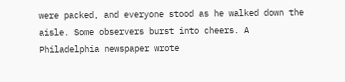were packed, and everyone stood as he walked down the aisle. Some observers burst into cheers. A Philadelphia newspaper wrote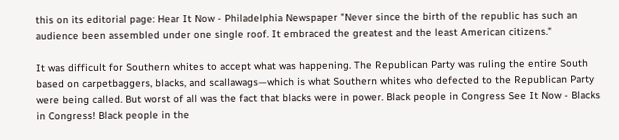this on its editorial page: Hear It Now - Philadelphia Newspaper "Never since the birth of the republic has such an audience been assembled under one single roof. It embraced the greatest and the least American citizens."

It was difficult for Southern whites to accept what was happening. The Republican Party was ruling the entire South based on carpetbaggers, blacks, and scallawags—which is what Southern whites who defected to the Republican Party were being called. But worst of all was the fact that blacks were in power. Black people in Congress See It Now - Blacks in Congress! Black people in the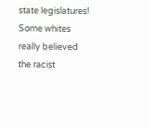state legislatures! Some whites really believed the racist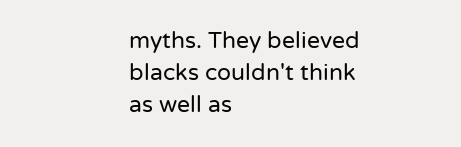myths. They believed blacks couldn't think as well as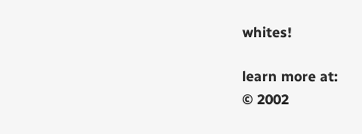whites!

learn more at:
© 2002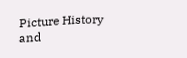Picture History and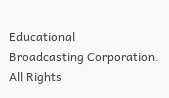Educational
Broadcasting Corporation. All Rights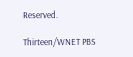Reserved.

Thirteen/WNET PBS